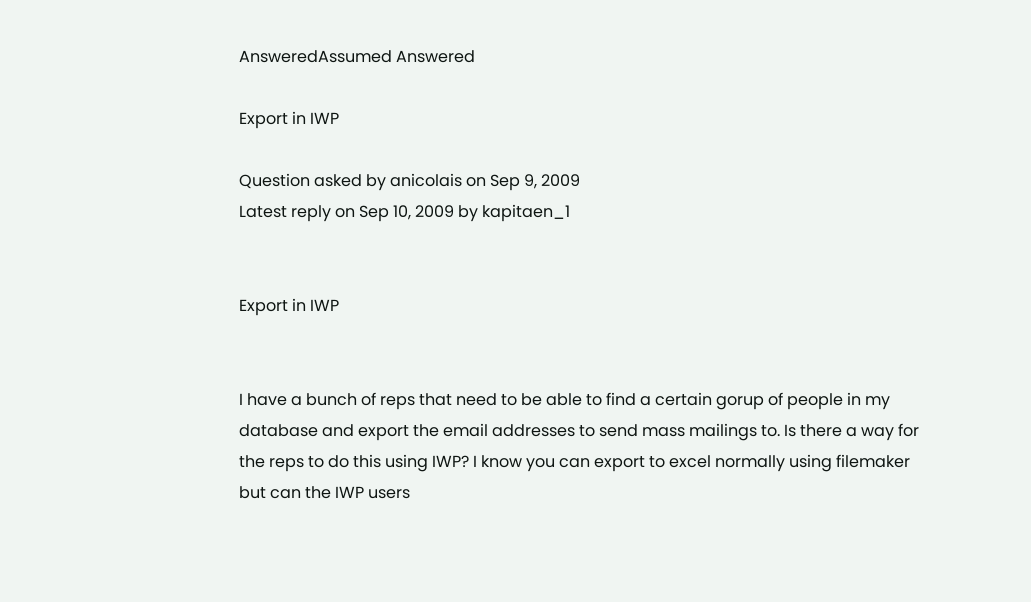AnsweredAssumed Answered

Export in IWP

Question asked by anicolais on Sep 9, 2009
Latest reply on Sep 10, 2009 by kapitaen_1


Export in IWP


I have a bunch of reps that need to be able to find a certain gorup of people in my database and export the email addresses to send mass mailings to. Is there a way for the reps to do this using IWP? I know you can export to excel normally using filemaker but can the IWP users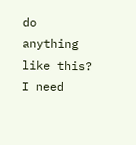do anything like this? I need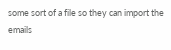some sort of a file so they can import the emails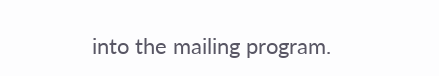into the mailing program.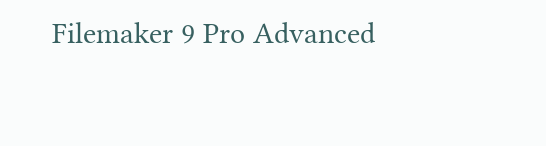Filemaker 9 Pro Advanced